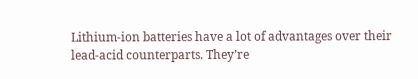Lithium-ion batteries have a lot of advantages over their lead-acid counterparts. They’re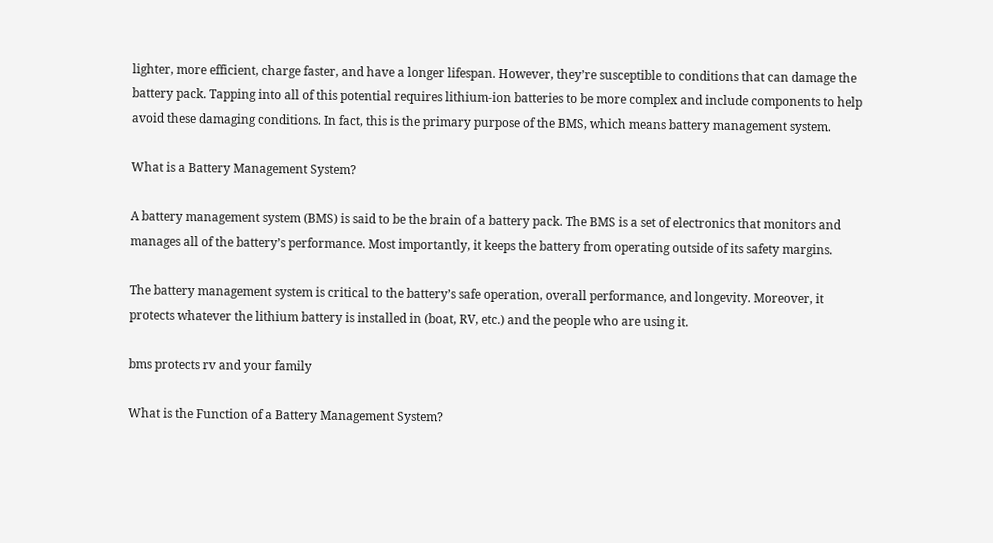lighter, more efficient, charge faster, and have a longer lifespan. However, they’re susceptible to conditions that can damage the battery pack. Tapping into all of this potential requires lithium-ion batteries to be more complex and include components to help avoid these damaging conditions. In fact, this is the primary purpose of the BMS, which means battery management system.

What is a Battery Management System?

A battery management system (BMS) is said to be the brain of a battery pack. The BMS is a set of electronics that monitors and manages all of the battery’s performance. Most importantly, it keeps the battery from operating outside of its safety margins.

The battery management system is critical to the battery’s safe operation, overall performance, and longevity. Moreover, it protects whatever the lithium battery is installed in (boat, RV, etc.) and the people who are using it.

bms protects rv and your family

What is the Function of a Battery Management System?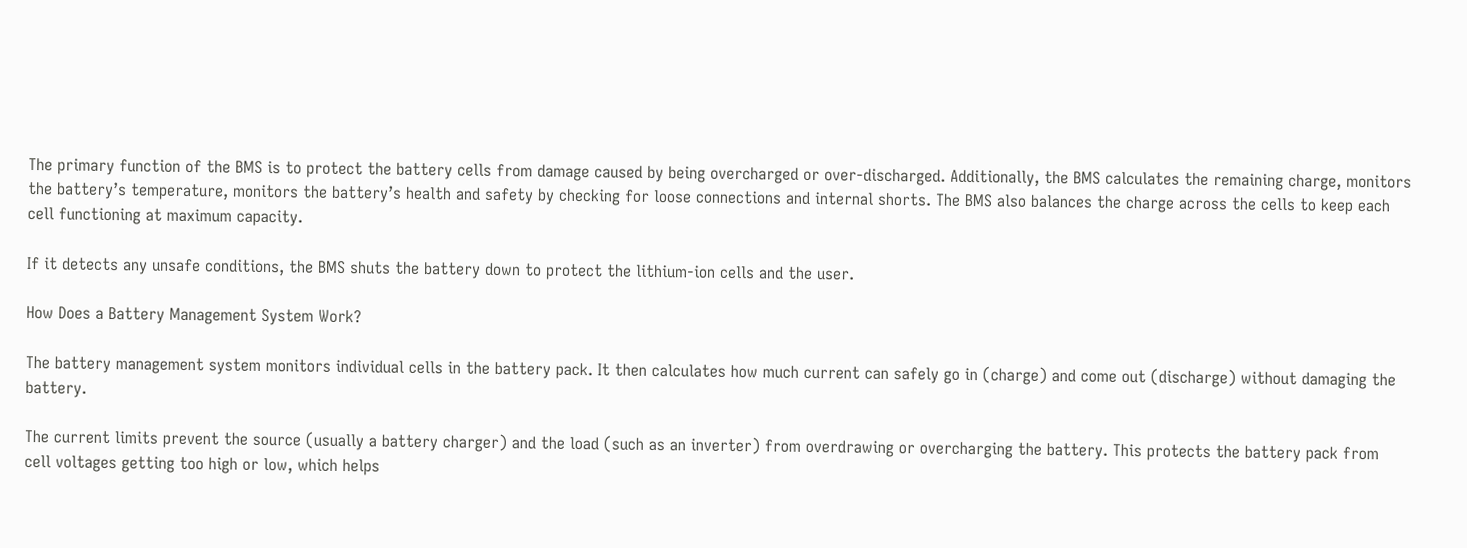The primary function of the BMS is to protect the battery cells from damage caused by being overcharged or over-discharged. Additionally, the BMS calculates the remaining charge, monitors the battery’s temperature, monitors the battery’s health and safety by checking for loose connections and internal shorts. The BMS also balances the charge across the cells to keep each cell functioning at maximum capacity.

If it detects any unsafe conditions, the BMS shuts the battery down to protect the lithium-ion cells and the user.

How Does a Battery Management System Work?

The battery management system monitors individual cells in the battery pack. It then calculates how much current can safely go in (charge) and come out (discharge) without damaging the battery.

The current limits prevent the source (usually a battery charger) and the load (such as an inverter) from overdrawing or overcharging the battery. This protects the battery pack from cell voltages getting too high or low, which helps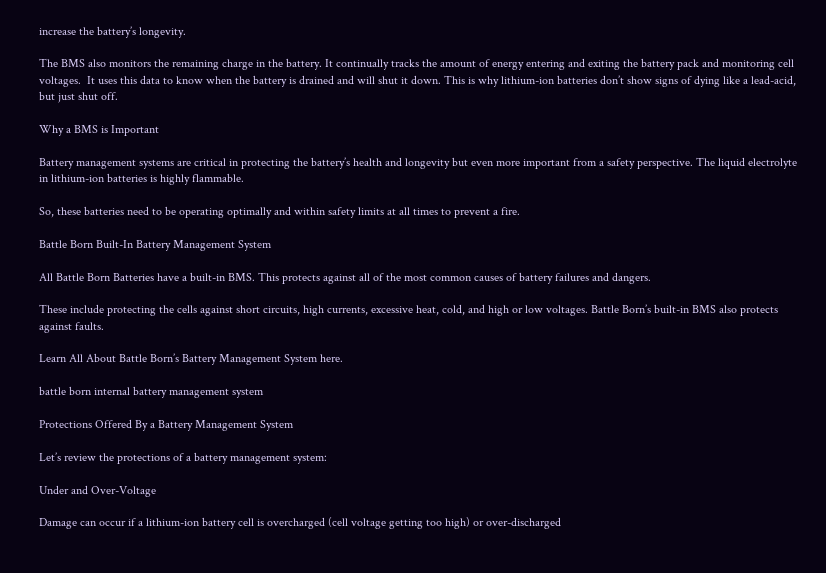increase the battery’s longevity.

The BMS also monitors the remaining charge in the battery. It continually tracks the amount of energy entering and exiting the battery pack and monitoring cell voltages.  It uses this data to know when the battery is drained and will shut it down. This is why lithium-ion batteries don’t show signs of dying like a lead-acid, but just shut off.

Why a BMS is Important

Battery management systems are critical in protecting the battery’s health and longevity but even more important from a safety perspective. The liquid electrolyte in lithium-ion batteries is highly flammable.

So, these batteries need to be operating optimally and within safety limits at all times to prevent a fire.

Battle Born Built-In Battery Management System

All Battle Born Batteries have a built-in BMS. This protects against all of the most common causes of battery failures and dangers.

These include protecting the cells against short circuits, high currents, excessive heat, cold, and high or low voltages. Battle Born’s built-in BMS also protects against faults.

Learn All About Battle Born’s Battery Management System here.

battle born internal battery management system

Protections Offered By a Battery Management System

Let’s review the protections of a battery management system:

Under and Over-Voltage

Damage can occur if a lithium-ion battery cell is overcharged (cell voltage getting too high) or over-discharged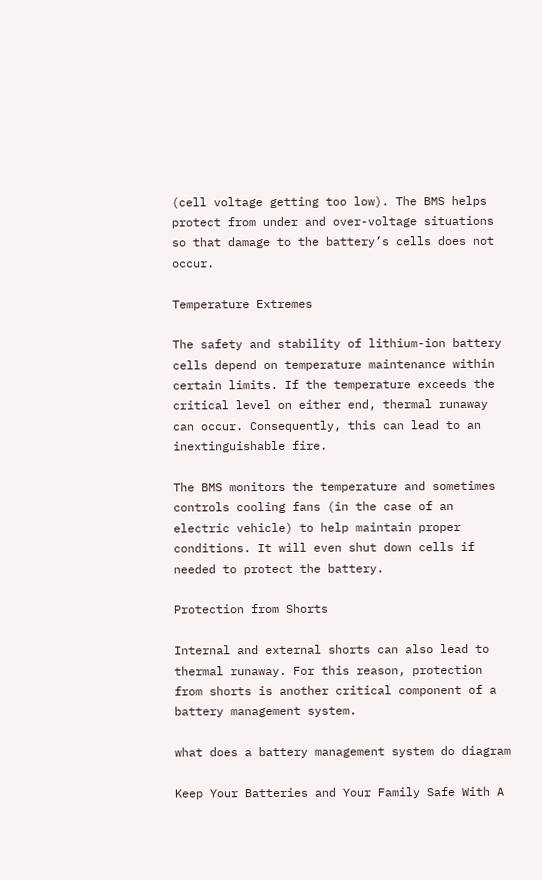(cell voltage getting too low). The BMS helps protect from under and over-voltage situations so that damage to the battery’s cells does not occur.

Temperature Extremes

The safety and stability of lithium-ion battery cells depend on temperature maintenance within certain limits. If the temperature exceeds the critical level on either end, thermal runaway can occur. Consequently, this can lead to an inextinguishable fire.

The BMS monitors the temperature and sometimes controls cooling fans (in the case of an electric vehicle) to help maintain proper conditions. It will even shut down cells if needed to protect the battery.

Protection from Shorts

Internal and external shorts can also lead to thermal runaway. For this reason, protection from shorts is another critical component of a battery management system.

what does a battery management system do diagram

Keep Your Batteries and Your Family Safe With A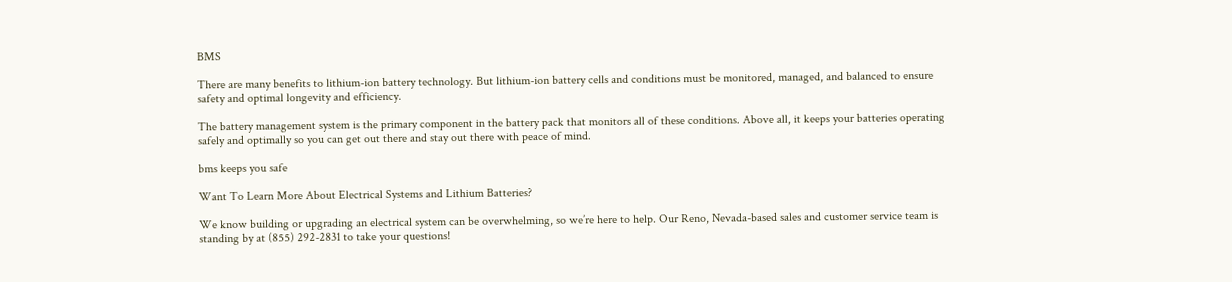BMS

There are many benefits to lithium-ion battery technology. But lithium-ion battery cells and conditions must be monitored, managed, and balanced to ensure safety and optimal longevity and efficiency.

The battery management system is the primary component in the battery pack that monitors all of these conditions. Above all, it keeps your batteries operating safely and optimally so you can get out there and stay out there with peace of mind.

bms keeps you safe

Want To Learn More About Electrical Systems and Lithium Batteries?

We know building or upgrading an electrical system can be overwhelming, so we’re here to help. Our Reno, Nevada-based sales and customer service team is standing by at (855) 292-2831 to take your questions!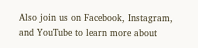Also join us on Facebook, Instagram, and YouTube to learn more about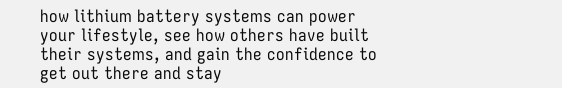how lithium battery systems can power your lifestyle, see how others have built their systems, and gain the confidence to get out there and stay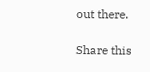out there.

Share this